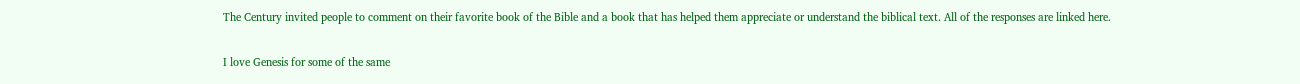The Century invited people to comment on their favorite book of the Bible and a book that has helped them appreciate or understand the biblical text. All of the responses are linked here.

I love Genesis for some of the same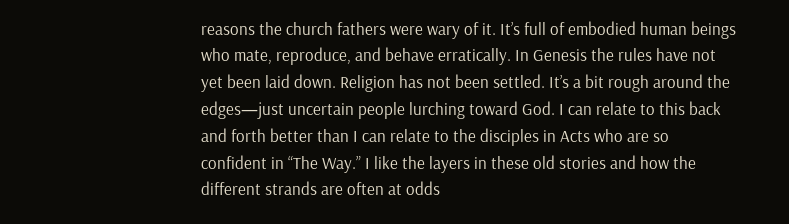reasons the church fathers were wary of it. It’s full of embodied human beings who mate, reproduce, and behave erratically. In Genesis the rules have not yet been laid down. Religion has not been settled. It’s a bit rough around the edges—just uncertain people lurching toward God. I can relate to this back and forth better than I can relate to the disciples in Acts who are so confident in “The Way.” I like the layers in these old stories and how the different strands are often at odds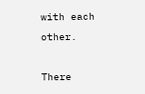with each other.

There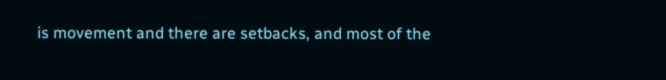is movement and there are setbacks, and most of the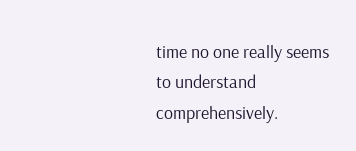time no one really seems to understand comprehensively.